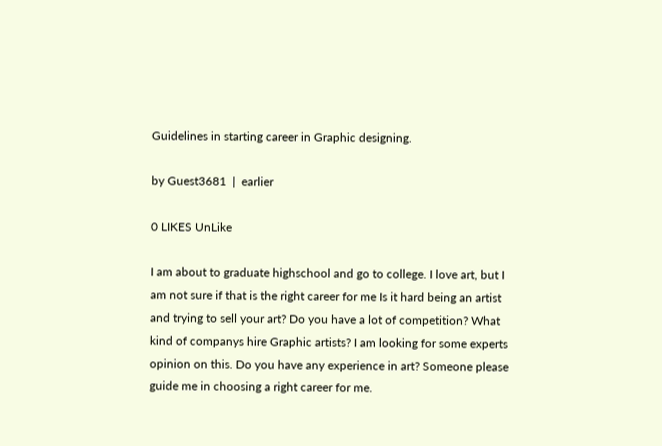Guidelines in starting career in Graphic designing.

by Guest3681  |  earlier

0 LIKES UnLike

I am about to graduate highschool and go to college. I love art, but I am not sure if that is the right career for me Is it hard being an artist and trying to sell your art? Do you have a lot of competition? What kind of companys hire Graphic artists? I am looking for some experts opinion on this. Do you have any experience in art? Someone please guide me in choosing a right career for me.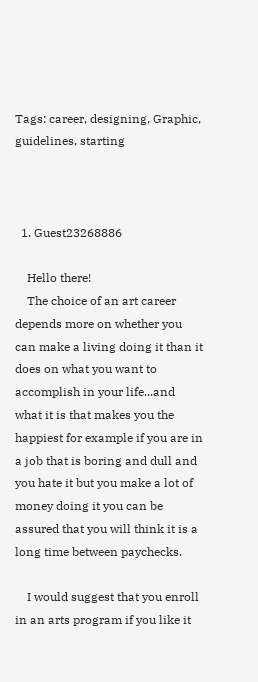Tags: career, designing, Graphic, guidelines, starting



  1. Guest23268886

    Hello there!
    The choice of an art career depends more on whether you can make a living doing it than it does on what you want to accomplish in your life...and what it is that makes you the happiest for example if you are in a job that is boring and dull and you hate it but you make a lot of money doing it you can be assured that you will think it is a long time between paychecks.

    I would suggest that you enroll in an arts program if you like it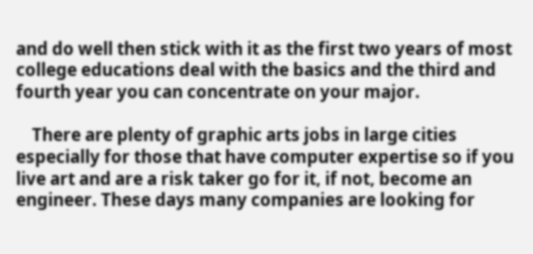and do well then stick with it as the first two years of most college educations deal with the basics and the third and fourth year you can concentrate on your major.

    There are plenty of graphic arts jobs in large cities especially for those that have computer expertise so if you live art and are a risk taker go for it, if not, become an engineer. These days many companies are looking for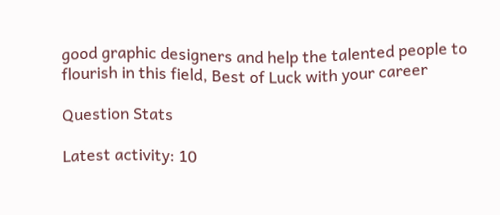good graphic designers and help the talented people to flourish in this field, Best of Luck with your career

Question Stats

Latest activity: 10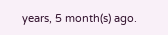years, 5 month(s) ago.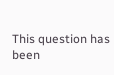This question has been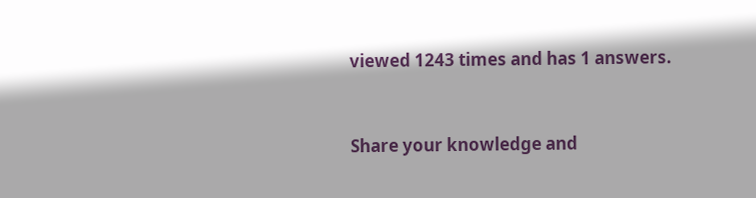viewed 1243 times and has 1 answers.


Share your knowledge and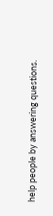help people by answering questions.